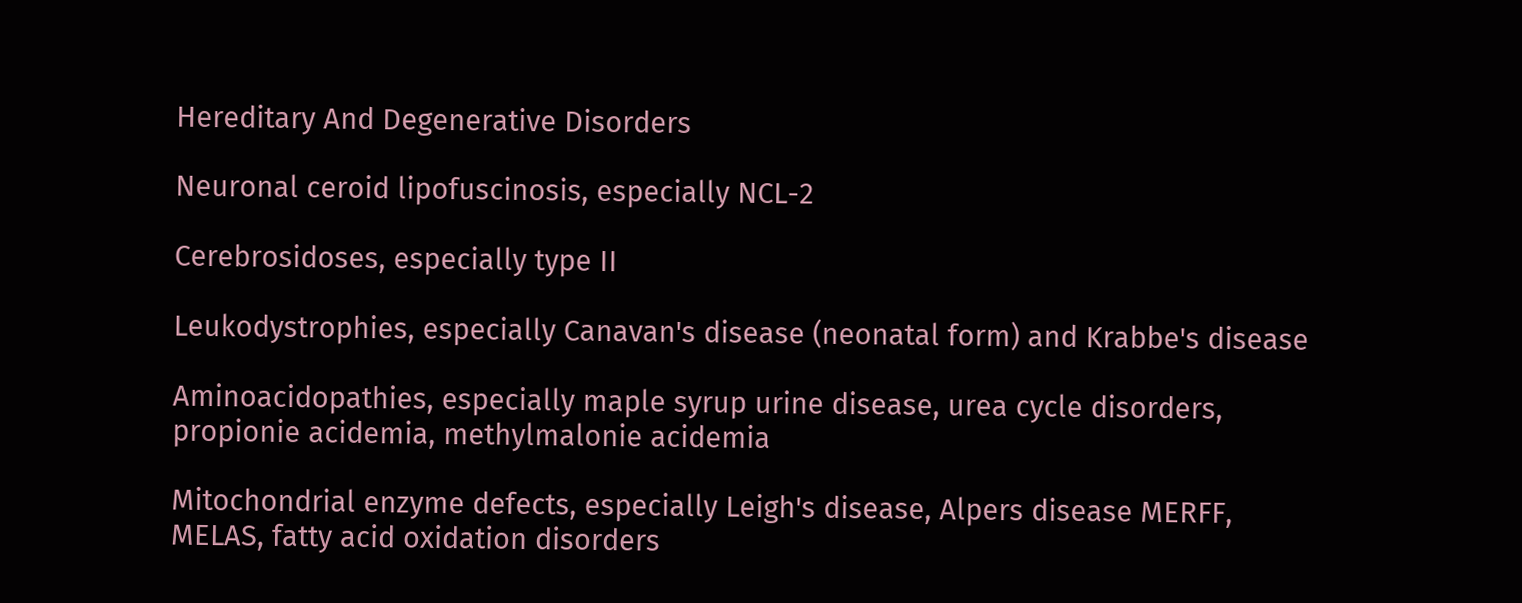Hereditary And Degenerative Disorders

Neuronal ceroid lipofuscinosis, especially NCL-2

Cerebrosidoses, especially type II

Leukodystrophies, especially Canavan's disease (neonatal form) and Krabbe's disease

Aminoacidopathies, especially maple syrup urine disease, urea cycle disorders, propionie acidemia, methylmalonie acidemia

Mitochondrial enzyme defects, especially Leigh's disease, Alpers disease MERFF, MELAS, fatty acid oxidation disorders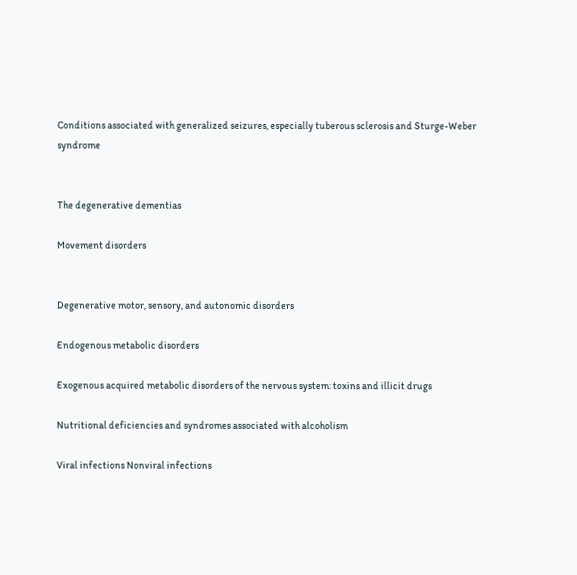Conditions associated with generalized seizures, especially tuberous sclerosis and Sturge-Weber syndrome


The degenerative dementias

Movement disorders


Degenerative motor, sensory, and autonomic disorders

Endogenous metabolic disorders

Exogenous acquired metabolic disorders of the nervous system: toxins and illicit drugs

Nutritional deficiencies and syndromes associated with alcoholism

Viral infections Nonviral infections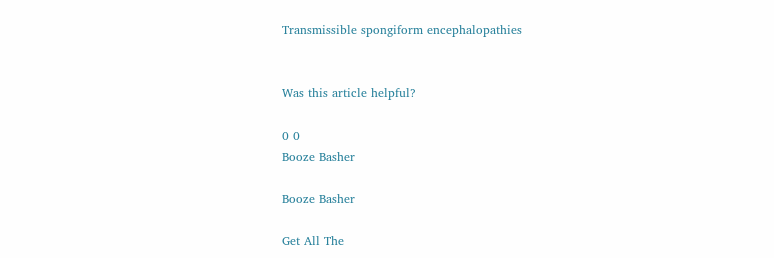Transmissible spongiform encephalopathies


Was this article helpful?

0 0
Booze Basher

Booze Basher

Get All The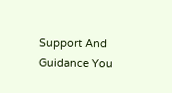Support And Guidance You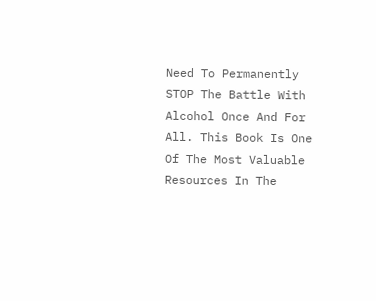Need To Permanently STOP The Battle With Alcohol Once And For All. This Book Is One Of The Most Valuable Resources In The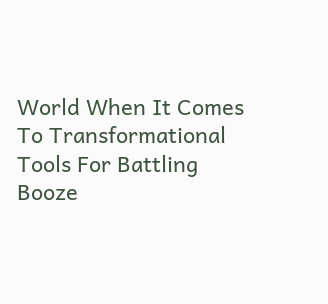World When It Comes To Transformational Tools For Battling Booze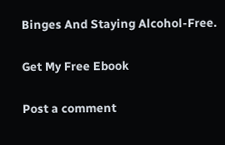Binges And Staying Alcohol-Free.

Get My Free Ebook

Post a comment